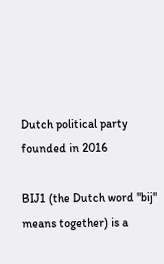Dutch political party founded in 2016

BIJ1 (the Dutch word "bij" means together) is a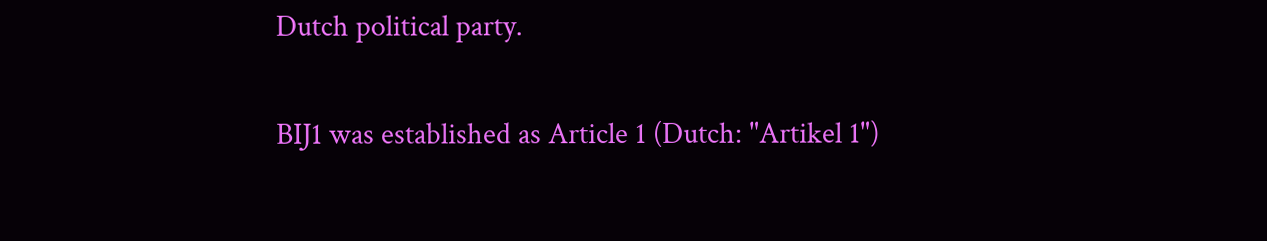Dutch political party.


BIJ1 was established as Article 1 (Dutch: "Artikel 1")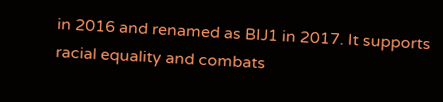in 2016 and renamed as BIJ1 in 2017. It supports racial equality and combats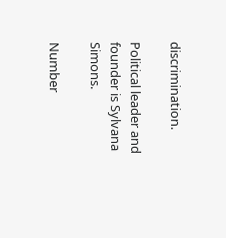discrimination.

Political leader and founder is Sylvana Simons.

Number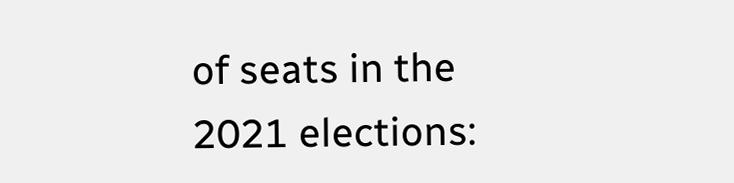of seats in the 2021 elections: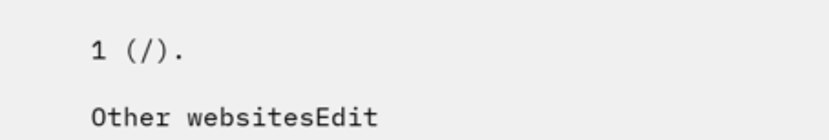1 (/).

Other websitesEdit